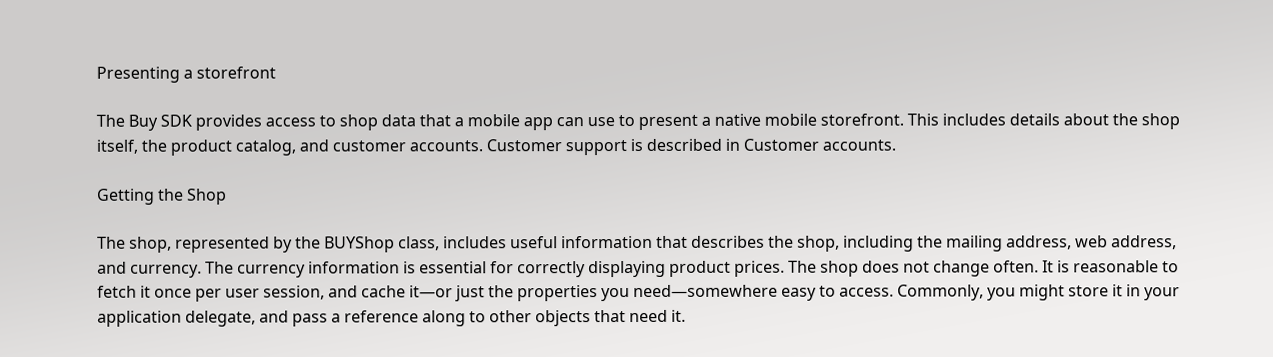Presenting a storefront

The Buy SDK provides access to shop data that a mobile app can use to present a native mobile storefront. This includes details about the shop itself, the product catalog, and customer accounts. Customer support is described in Customer accounts.

Getting the Shop

The shop, represented by the BUYShop class, includes useful information that describes the shop, including the mailing address, web address, and currency. The currency information is essential for correctly displaying product prices. The shop does not change often. It is reasonable to fetch it once per user session, and cache it—or just the properties you need—somewhere easy to access. Commonly, you might store it in your application delegate, and pass a reference along to other objects that need it.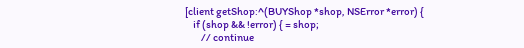[client getShop:^(BUYShop *shop, NSError *error) {
    if (shop && !error) { = shop;
        // continue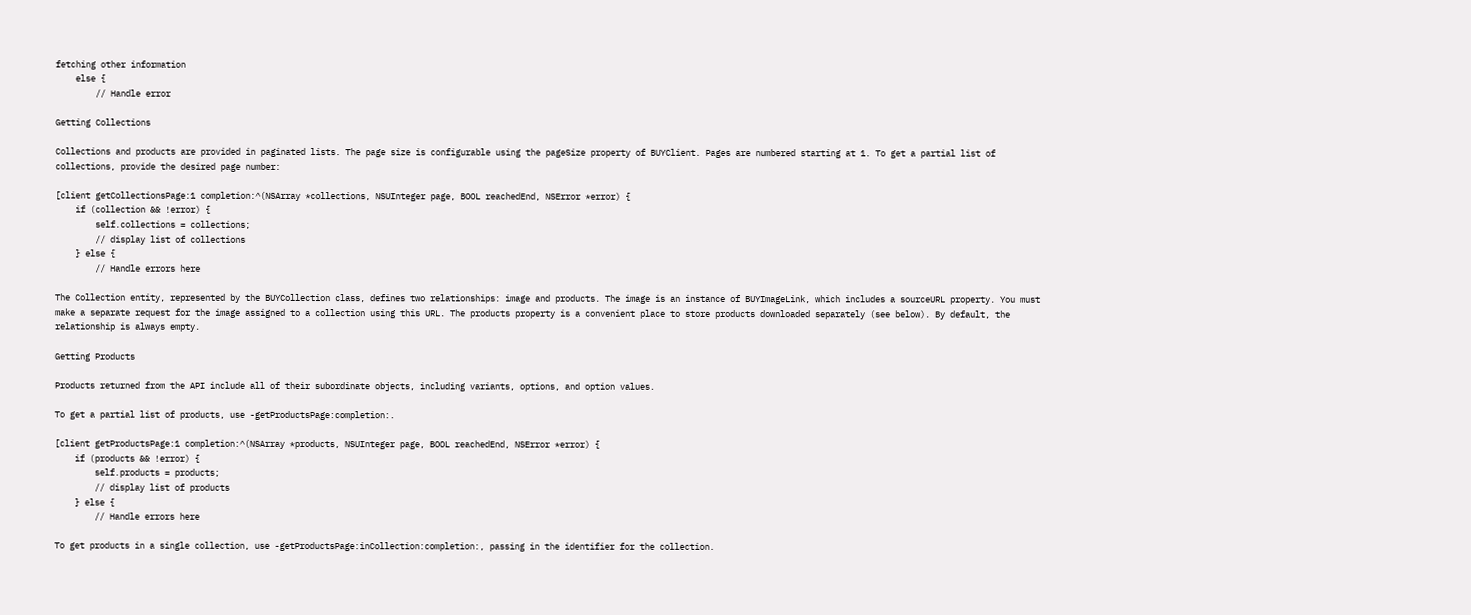fetching other information
    else {
        // Handle error

Getting Collections

Collections and products are provided in paginated lists. The page size is configurable using the pageSize property of BUYClient. Pages are numbered starting at 1. To get a partial list of collections, provide the desired page number:

[client getCollectionsPage:1 completion:^(NSArray *collections, NSUInteger page, BOOL reachedEnd, NSError *error) {
    if (collection && !error) {
        self.collections = collections;
        // display list of collections
    } else {
        // Handle errors here

The Collection entity, represented by the BUYCollection class, defines two relationships: image and products. The image is an instance of BUYImageLink, which includes a sourceURL property. You must make a separate request for the image assigned to a collection using this URL. The products property is a convenient place to store products downloaded separately (see below). By default, the relationship is always empty.

Getting Products

Products returned from the API include all of their subordinate objects, including variants, options, and option values.

To get a partial list of products, use -getProductsPage:completion:.

[client getProductsPage:1 completion:^(NSArray *products, NSUInteger page, BOOL reachedEnd, NSError *error) {
    if (products && !error) {
        self.products = products;
        // display list of products
    } else {
        // Handle errors here

To get products in a single collection, use -getProductsPage:inCollection:completion:, passing in the identifier for the collection.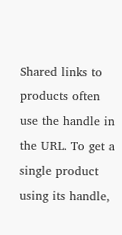Shared links to products often use the handle in the URL. To get a single product using its handle,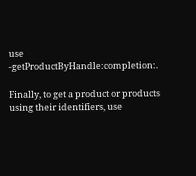use -getProductByHandle:completion:.

Finally, to get a product or products using their identifiers, use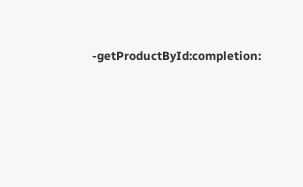-getProductById:completion: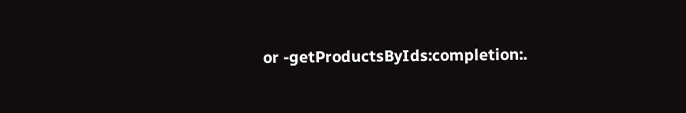or -getProductsByIds:completion:.